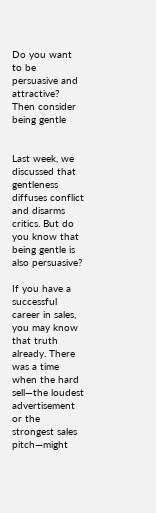Do you want to be persuasive and attractive? Then consider being gentle


Last week, we discussed that gentleness diffuses conflict and disarms critics. But do you know that being gentle is also persuasive?

If you have a successful career in sales, you may know that truth already. There was a time when the hard sell—the loudest advertisement or the strongest sales pitch—might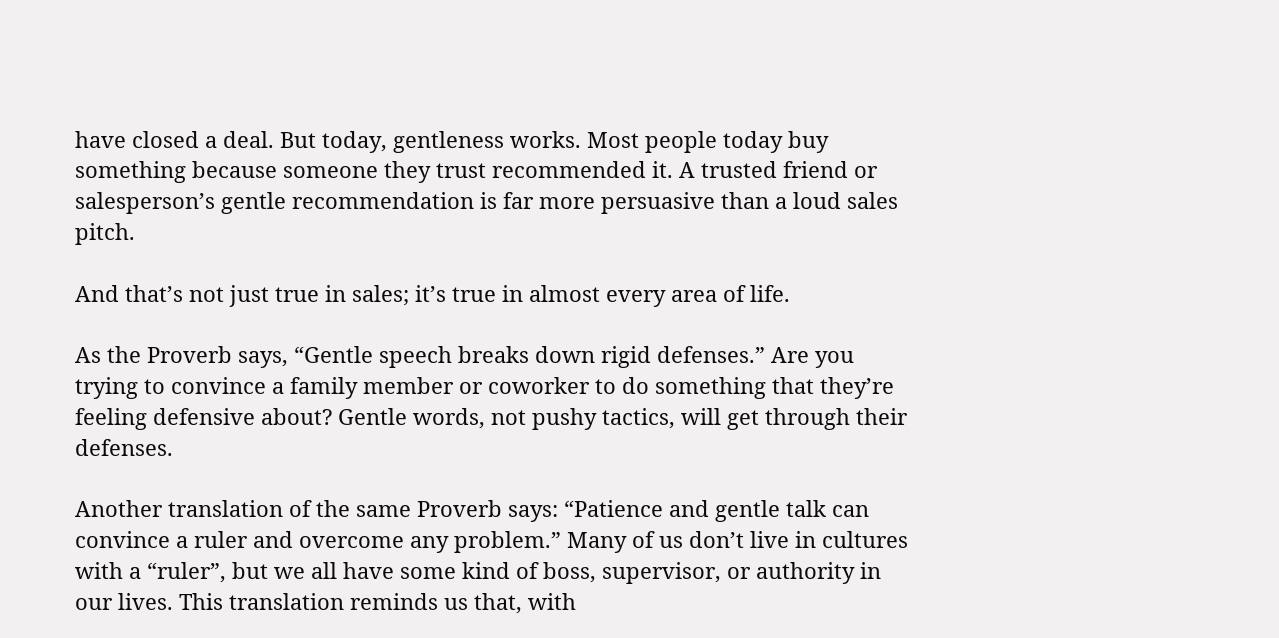have closed a deal. But today, gentleness works. Most people today buy something because someone they trust recommended it. A trusted friend or salesperson’s gentle recommendation is far more persuasive than a loud sales pitch.

And that’s not just true in sales; it’s true in almost every area of life.

As the Proverb says, “Gentle speech breaks down rigid defenses.” Are you trying to convince a family member or coworker to do something that they’re feeling defensive about? Gentle words, not pushy tactics, will get through their defenses.

Another translation of the same Proverb says: “Patience and gentle talk can convince a ruler and overcome any problem.” Many of us don’t live in cultures with a “ruler”, but we all have some kind of boss, supervisor, or authority in our lives. This translation reminds us that, with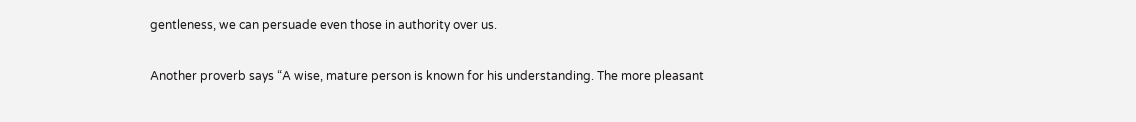gentleness, we can persuade even those in authority over us.

Another proverb says “A wise, mature person is known for his understanding. The more pleasant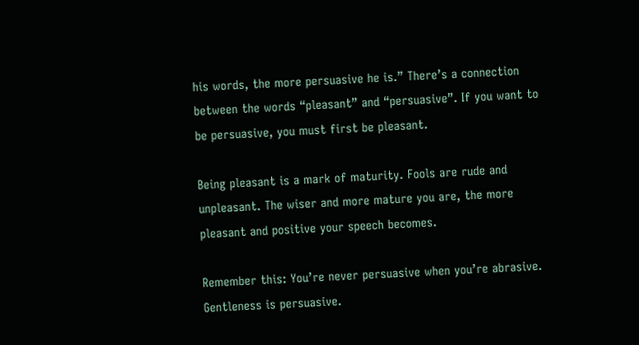his words, the more persuasive he is.” There’s a connection between the words “pleasant” and “persuasive”. If you want to be persuasive, you must first be pleasant.

Being pleasant is a mark of maturity. Fools are rude and unpleasant. The wiser and more mature you are, the more pleasant and positive your speech becomes.

Remember this: You’re never persuasive when you’re abrasive. Gentleness is persuasive.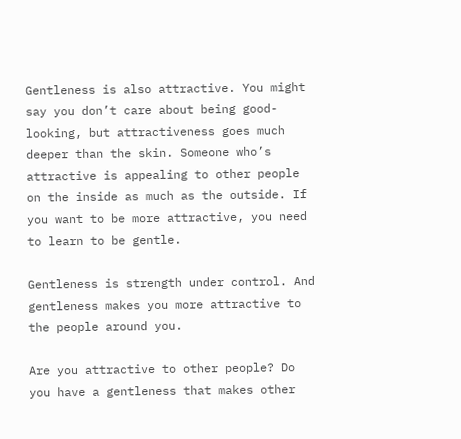Gentleness is also attractive. You might say you don’t care about being good-looking, but attractiveness goes much deeper than the skin. Someone who’s attractive is appealing to other people on the inside as much as the outside. If you want to be more attractive, you need to learn to be gentle.

Gentleness is strength under control. And gentleness makes you more attractive to the people around you.

Are you attractive to other people? Do you have a gentleness that makes other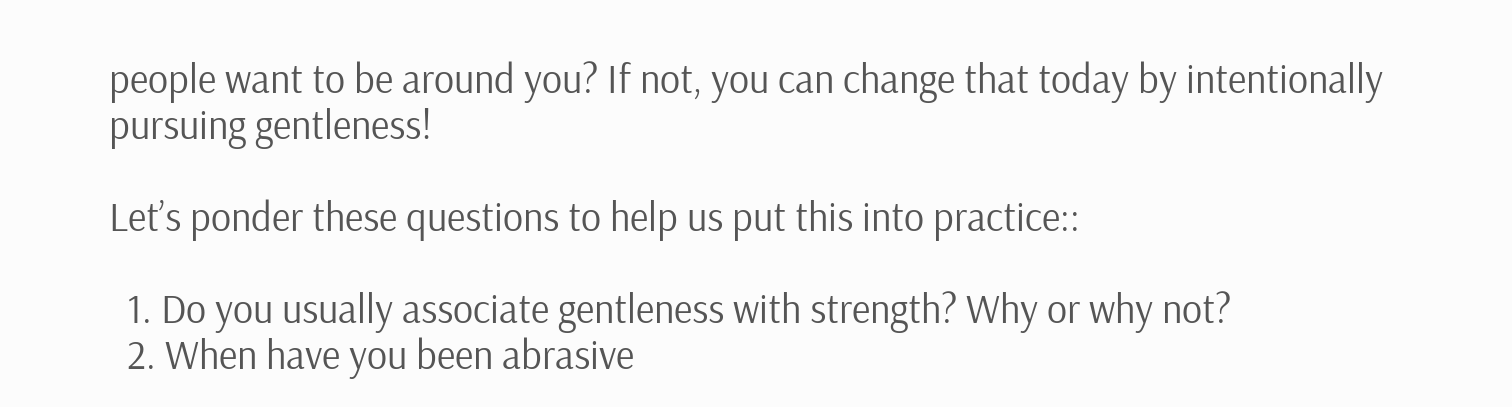people want to be around you? If not, you can change that today by intentionally pursuing gentleness!

Let’s ponder these questions to help us put this into practice::

  1. Do you usually associate gentleness with strength? Why or why not?
  2. When have you been abrasive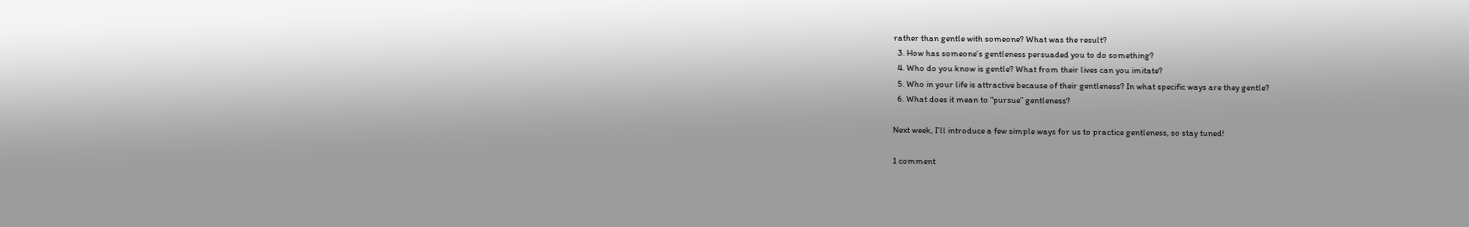rather than gentle with someone? What was the result?
  3. How has someone’s gentleness persuaded you to do something?
  4. Who do you know is gentle? What from their lives can you imitate?
  5. Who in your life is attractive because of their gentleness? In what specific ways are they gentle?
  6. What does it mean to “pursue” gentleness?

Next week, I’ll introduce a few simple ways for us to practice gentleness, so stay tuned!

1 comment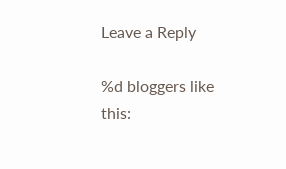Leave a Reply

%d bloggers like this: